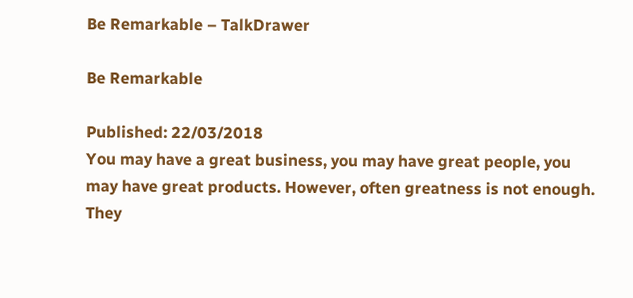Be Remarkable – TalkDrawer

Be Remarkable

Published: 22/03/2018
You may have a great business, you may have great people, you may have great products. However, often greatness is not enough. They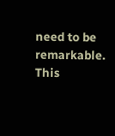need to be remarkable. This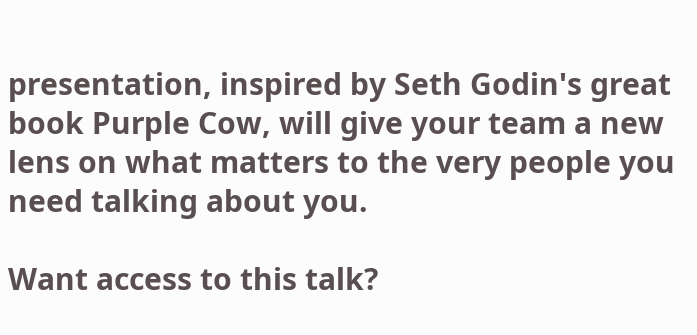presentation, inspired by Seth Godin's great book Purple Cow, will give your team a new lens on what matters to the very people you need talking about you.

Want access to this talk?